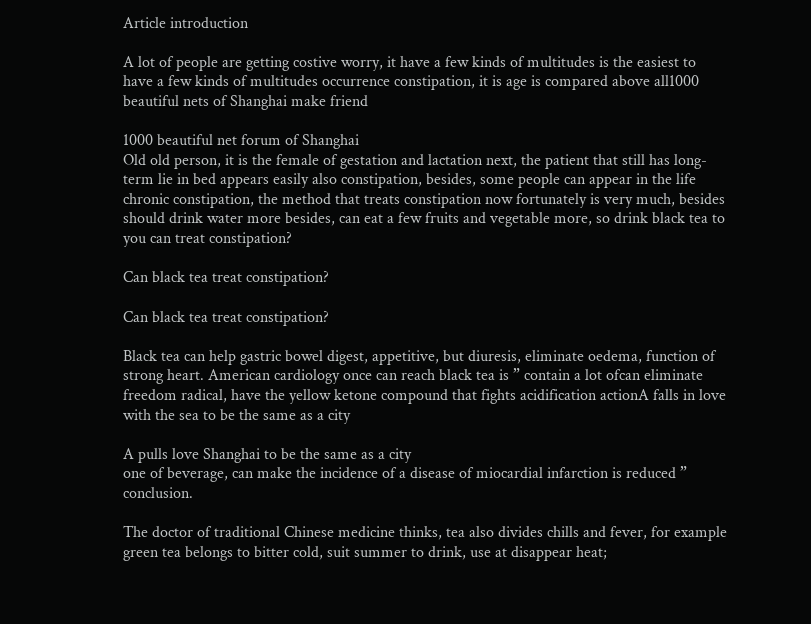Article introduction

A lot of people are getting costive worry, it have a few kinds of multitudes is the easiest to have a few kinds of multitudes occurrence constipation, it is age is compared above all1000 beautiful nets of Shanghai make friend

1000 beautiful net forum of Shanghai
Old old person, it is the female of gestation and lactation next, the patient that still has long-term lie in bed appears easily also constipation, besides, some people can appear in the life chronic constipation, the method that treats constipation now fortunately is very much, besides should drink water more besides, can eat a few fruits and vegetable more, so drink black tea to you can treat constipation?

Can black tea treat constipation?

Can black tea treat constipation?

Black tea can help gastric bowel digest, appetitive, but diuresis, eliminate oedema, function of strong heart. American cardiology once can reach black tea is ” contain a lot ofcan eliminate freedom radical, have the yellow ketone compound that fights acidification actionA falls in love with the sea to be the same as a city

A pulls love Shanghai to be the same as a city
one of beverage, can make the incidence of a disease of miocardial infarction is reduced ” conclusion.

The doctor of traditional Chinese medicine thinks, tea also divides chills and fever, for example green tea belongs to bitter cold, suit summer to drink, use at disappear heat;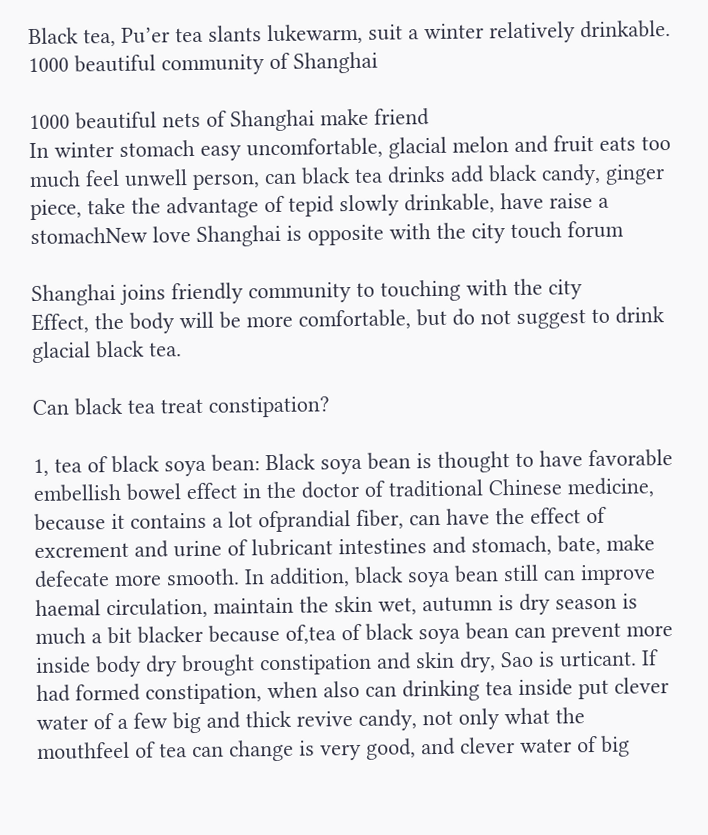Black tea, Pu’er tea slants lukewarm, suit a winter relatively drinkable. 1000 beautiful community of Shanghai

1000 beautiful nets of Shanghai make friend
In winter stomach easy uncomfortable, glacial melon and fruit eats too much feel unwell person, can black tea drinks add black candy, ginger piece, take the advantage of tepid slowly drinkable, have raise a stomachNew love Shanghai is opposite with the city touch forum

Shanghai joins friendly community to touching with the city
Effect, the body will be more comfortable, but do not suggest to drink glacial black tea.

Can black tea treat constipation?

1, tea of black soya bean: Black soya bean is thought to have favorable embellish bowel effect in the doctor of traditional Chinese medicine, because it contains a lot ofprandial fiber, can have the effect of excrement and urine of lubricant intestines and stomach, bate, make defecate more smooth. In addition, black soya bean still can improve haemal circulation, maintain the skin wet, autumn is dry season is much a bit blacker because of,tea of black soya bean can prevent more inside body dry brought constipation and skin dry, Sao is urticant. If had formed constipation, when also can drinking tea inside put clever water of a few big and thick revive candy, not only what the mouthfeel of tea can change is very good, and clever water of big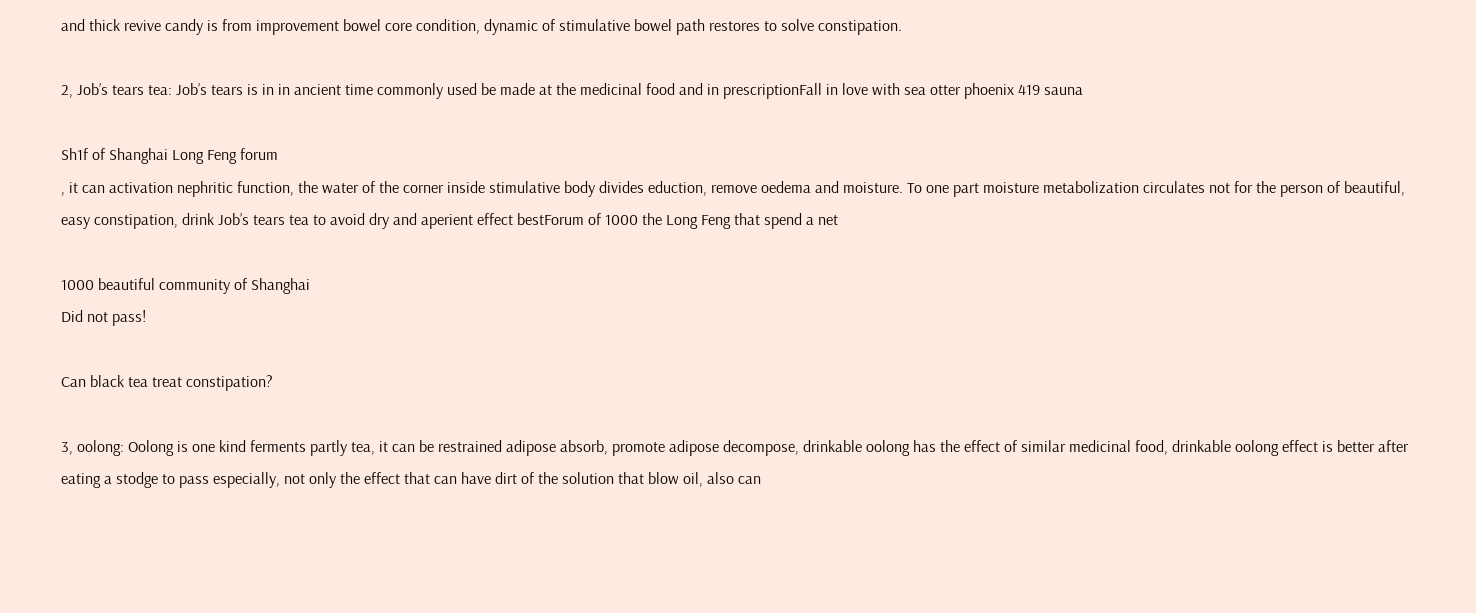and thick revive candy is from improvement bowel core condition, dynamic of stimulative bowel path restores to solve constipation.

2, Job’s tears tea: Job’s tears is in in ancient time commonly used be made at the medicinal food and in prescriptionFall in love with sea otter phoenix 419 sauna

Sh1f of Shanghai Long Feng forum
, it can activation nephritic function, the water of the corner inside stimulative body divides eduction, remove oedema and moisture. To one part moisture metabolization circulates not for the person of beautiful, easy constipation, drink Job’s tears tea to avoid dry and aperient effect bestForum of 1000 the Long Feng that spend a net

1000 beautiful community of Shanghai
Did not pass!

Can black tea treat constipation?

3, oolong: Oolong is one kind ferments partly tea, it can be restrained adipose absorb, promote adipose decompose, drinkable oolong has the effect of similar medicinal food, drinkable oolong effect is better after eating a stodge to pass especially, not only the effect that can have dirt of the solution that blow oil, also can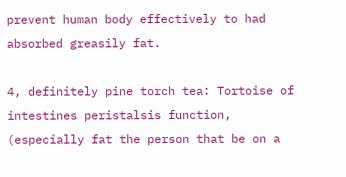prevent human body effectively to had absorbed greasily fat.

4, definitely pine torch tea: Tortoise of intestines peristalsis function, (especially fat the person that be on a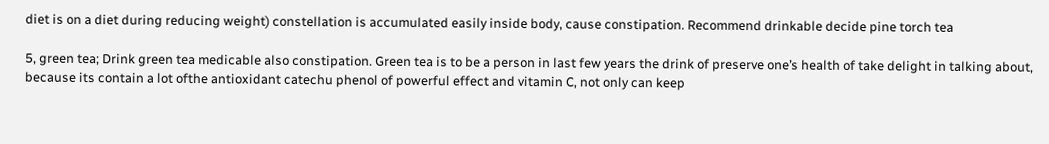diet is on a diet during reducing weight) constellation is accumulated easily inside body, cause constipation. Recommend drinkable decide pine torch tea

5, green tea; Drink green tea medicable also constipation. Green tea is to be a person in last few years the drink of preserve one’s health of take delight in talking about, because its contain a lot ofthe antioxidant catechu phenol of powerful effect and vitamin C, not only can keep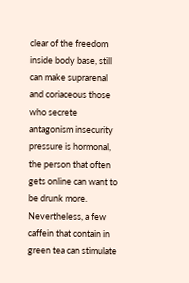clear of the freedom inside body base, still can make suprarenal and coriaceous those who secrete antagonism insecurity pressure is hormonal, the person that often gets online can want to be drunk more. Nevertheless, a few caffein that contain in green tea can stimulate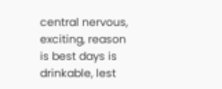central nervous, exciting, reason is best days is drinkable, lest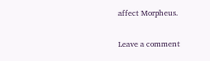affect Morpheus.

Leave a comment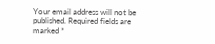Your email address will not be published. Required fields are marked *